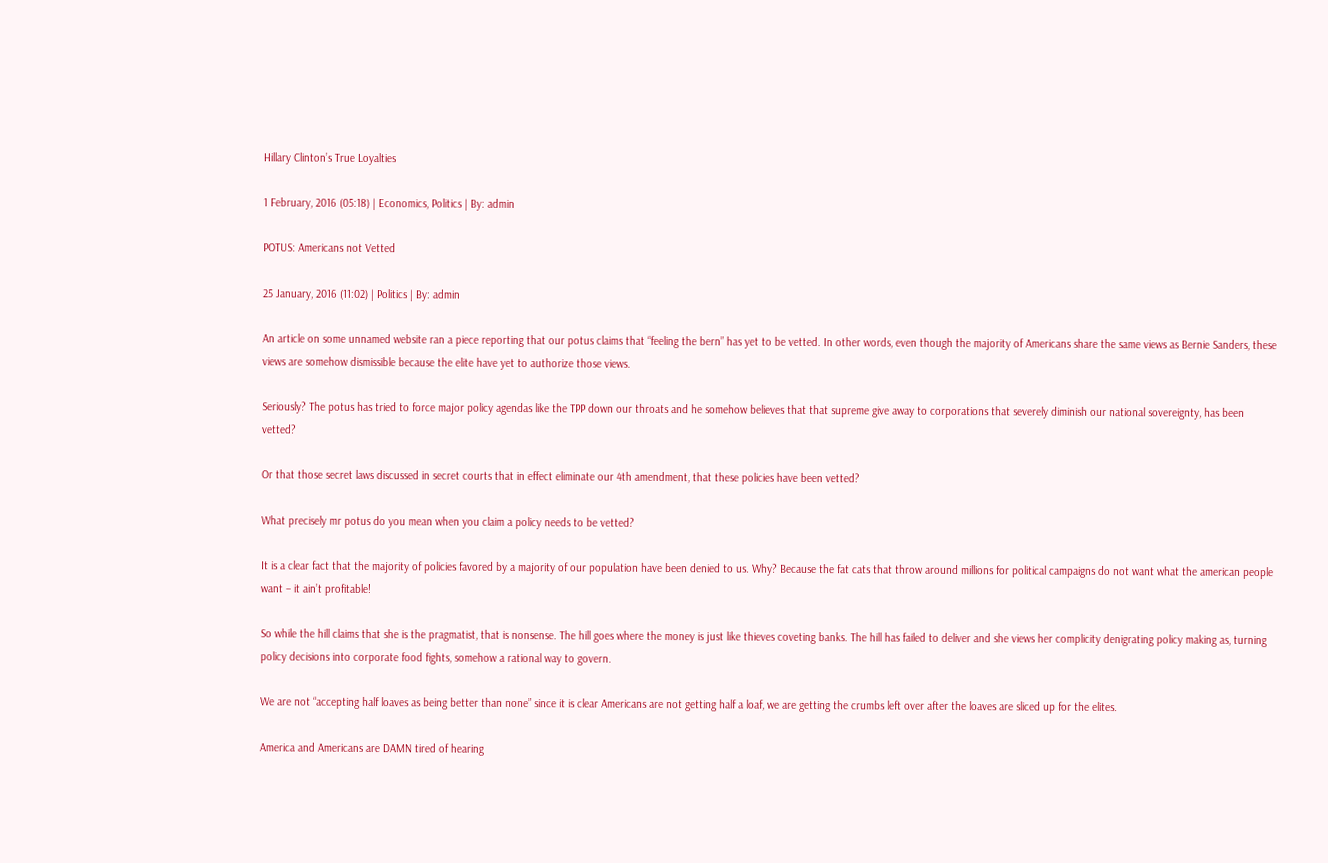Hillary Clinton’s True Loyalties

1 February, 2016 (05:18) | Economics, Politics | By: admin

POTUS: Americans not Vetted

25 January, 2016 (11:02) | Politics | By: admin

An article on some unnamed website ran a piece reporting that our potus claims that “feeling the bern” has yet to be vetted. In other words, even though the majority of Americans share the same views as Bernie Sanders, these views are somehow dismissible because the elite have yet to authorize those views.

Seriously? The potus has tried to force major policy agendas like the TPP down our throats and he somehow believes that that supreme give away to corporations that severely diminish our national sovereignty, has been vetted?

Or that those secret laws discussed in secret courts that in effect eliminate our 4th amendment, that these policies have been vetted?

What precisely mr potus do you mean when you claim a policy needs to be vetted?

It is a clear fact that the majority of policies favored by a majority of our population have been denied to us. Why? Because the fat cats that throw around millions for political campaigns do not want what the american people want – it ain’t profitable!

So while the hill claims that she is the pragmatist, that is nonsense. The hill goes where the money is just like thieves coveting banks. The hill has failed to deliver and she views her complicity denigrating policy making as, turning policy decisions into corporate food fights, somehow a rational way to govern.

We are not “accepting half loaves as being better than none” since it is clear Americans are not getting half a loaf, we are getting the crumbs left over after the loaves are sliced up for the elites.

America and Americans are DAMN tired of hearing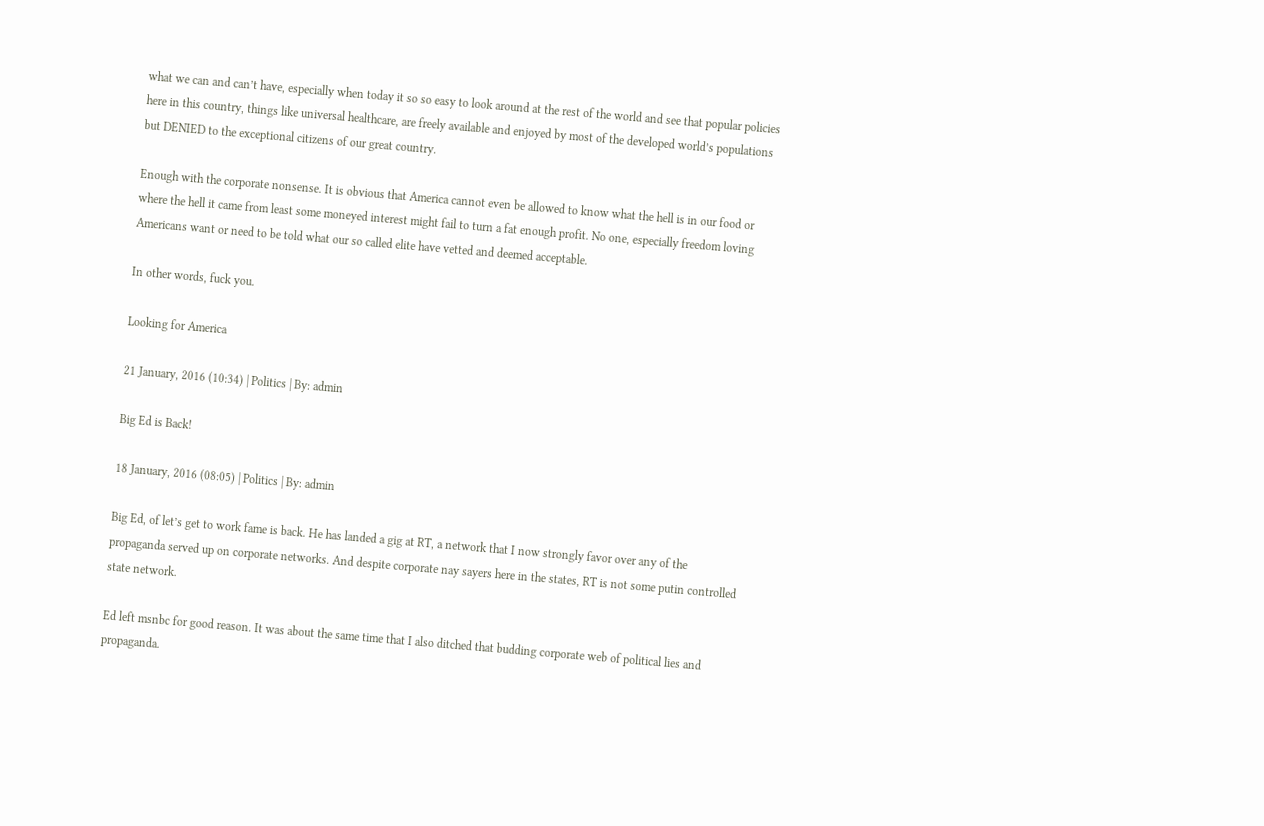what we can and can’t have, especially when today it so so easy to look around at the rest of the world and see that popular policies here in this country, things like universal healthcare, are freely available and enjoyed by most of the developed world’s populations but DENIED to the exceptional citizens of our great country.

Enough with the corporate nonsense. It is obvious that America cannot even be allowed to know what the hell is in our food or where the hell it came from least some moneyed interest might fail to turn a fat enough profit. No one, especially freedom loving Americans want or need to be told what our so called elite have vetted and deemed acceptable.

In other words, fuck you.

Looking for America

21 January, 2016 (10:34) | Politics | By: admin

Big Ed is Back!

18 January, 2016 (08:05) | Politics | By: admin

Big Ed, of let’s get to work fame is back. He has landed a gig at RT, a network that I now strongly favor over any of the propaganda served up on corporate networks. And despite corporate nay sayers here in the states, RT is not some putin controlled state network.

Ed left msnbc for good reason. It was about the same time that I also ditched that budding corporate web of political lies and propaganda.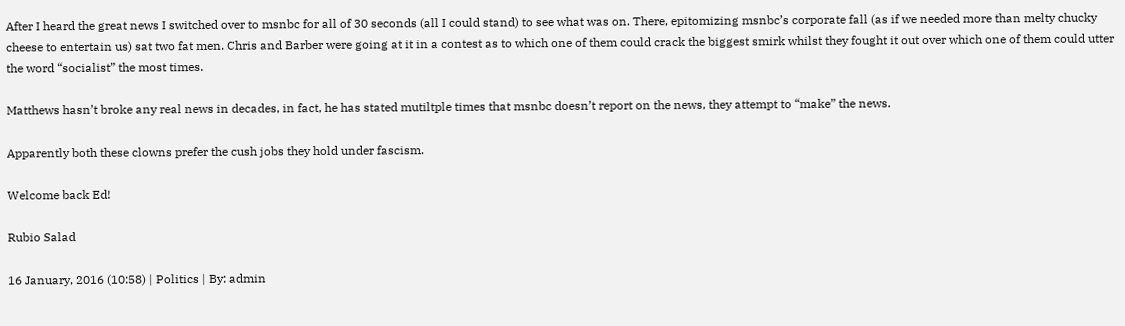After I heard the great news I switched over to msnbc for all of 30 seconds (all I could stand) to see what was on. There, epitomizing msnbc’s corporate fall (as if we needed more than melty chucky cheese to entertain us) sat two fat men. Chris and Barber were going at it in a contest as to which one of them could crack the biggest smirk whilst they fought it out over which one of them could utter the word “socialist” the most times.

Matthews hasn’t broke any real news in decades, in fact, he has stated mutiltple times that msnbc doesn’t report on the news, they attempt to “make” the news.

Apparently both these clowns prefer the cush jobs they hold under fascism.

Welcome back Ed!

Rubio Salad

16 January, 2016 (10:58) | Politics | By: admin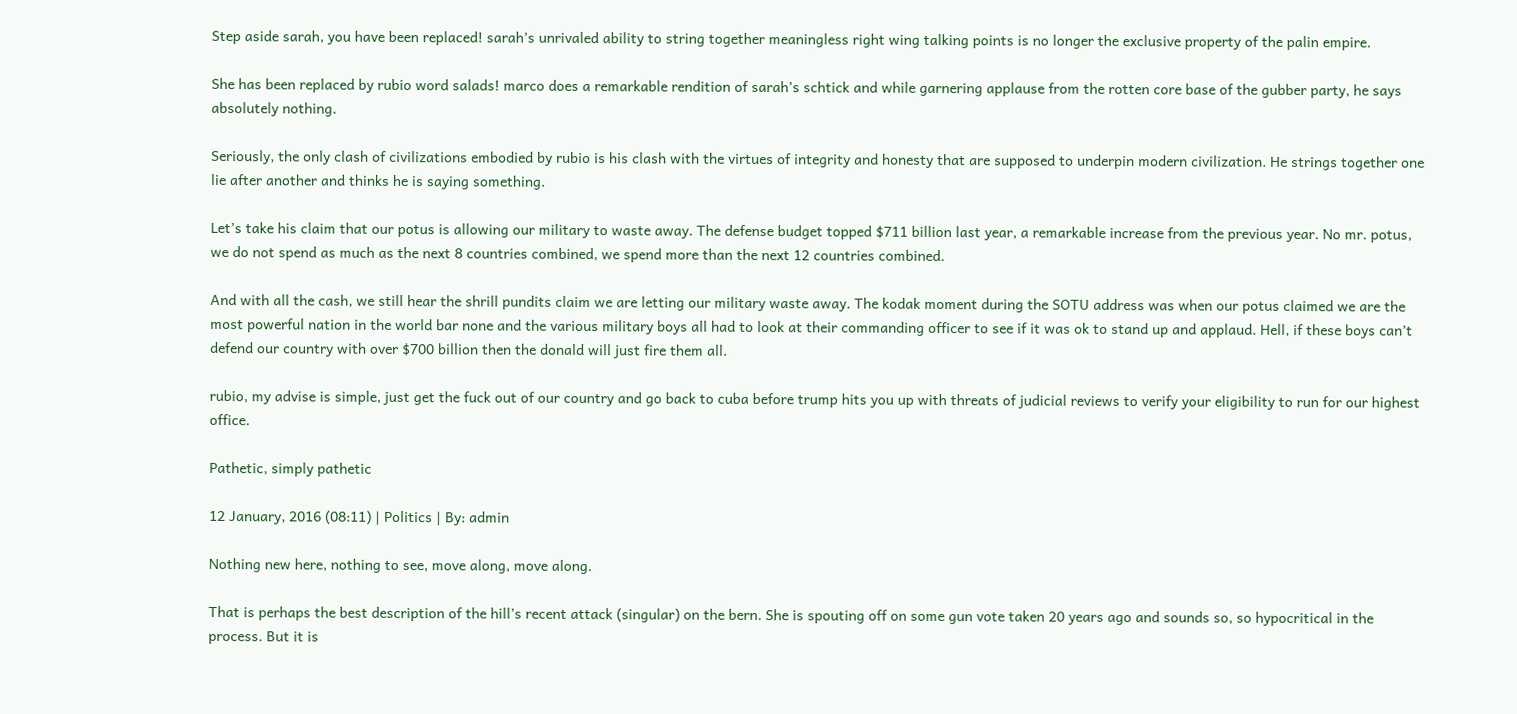Step aside sarah, you have been replaced! sarah’s unrivaled ability to string together meaningless right wing talking points is no longer the exclusive property of the palin empire.

She has been replaced by rubio word salads! marco does a remarkable rendition of sarah’s schtick and while garnering applause from the rotten core base of the gubber party, he says absolutely nothing.

Seriously, the only clash of civilizations embodied by rubio is his clash with the virtues of integrity and honesty that are supposed to underpin modern civilization. He strings together one lie after another and thinks he is saying something.

Let’s take his claim that our potus is allowing our military to waste away. The defense budget topped $711 billion last year, a remarkable increase from the previous year. No mr. potus, we do not spend as much as the next 8 countries combined, we spend more than the next 12 countries combined.

And with all the cash, we still hear the shrill pundits claim we are letting our military waste away. The kodak moment during the SOTU address was when our potus claimed we are the most powerful nation in the world bar none and the various military boys all had to look at their commanding officer to see if it was ok to stand up and applaud. Hell, if these boys can’t defend our country with over $700 billion then the donald will just fire them all.

rubio, my advise is simple, just get the fuck out of our country and go back to cuba before trump hits you up with threats of judicial reviews to verify your eligibility to run for our highest office.

Pathetic, simply pathetic

12 January, 2016 (08:11) | Politics | By: admin

Nothing new here, nothing to see, move along, move along.

That is perhaps the best description of the hill’s recent attack (singular) on the bern. She is spouting off on some gun vote taken 20 years ago and sounds so, so hypocritical in the process. But it is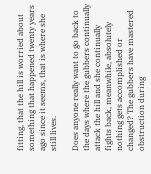fitting, that the hill is worried about something that happened twenty years ago since it seems, that is where she still lives.

Does anyone really want to go back to the days where the gubbers continually attack the hill and she continually fights back, meanwhile, absolutely nothing gets accomplished or changed? The gubbers have mastered obstruction during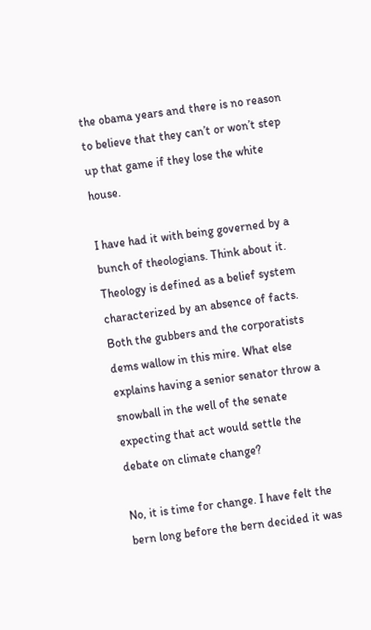the obama years and there is no reason to believe that they can’t or won’t step up that game if they lose the white house.

I have had it with being governed by a bunch of theologians. Think about it. Theology is defined as a belief system characterized by an absence of facts. Both the gubbers and the corporatists dems wallow in this mire. What else explains having a senior senator throw a snowball in the well of the senate expecting that act would settle the debate on climate change?

No, it is time for change. I have felt the bern long before the bern decided it was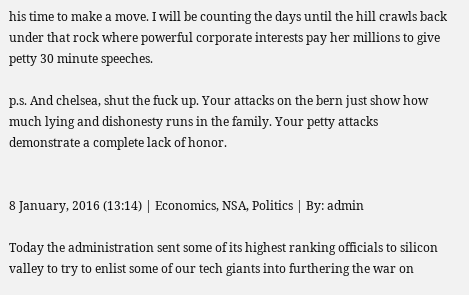his time to make a move. I will be counting the days until the hill crawls back under that rock where powerful corporate interests pay her millions to give petty 30 minute speeches.

p.s. And chelsea, shut the fuck up. Your attacks on the bern just show how much lying and dishonesty runs in the family. Your petty attacks demonstrate a complete lack of honor.


8 January, 2016 (13:14) | Economics, NSA, Politics | By: admin

Today the administration sent some of its highest ranking officials to silicon valley to try to enlist some of our tech giants into furthering the war on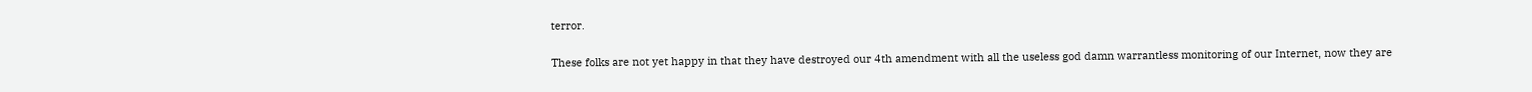terror.

These folks are not yet happy in that they have destroyed our 4th amendment with all the useless god damn warrantless monitoring of our Internet, now they are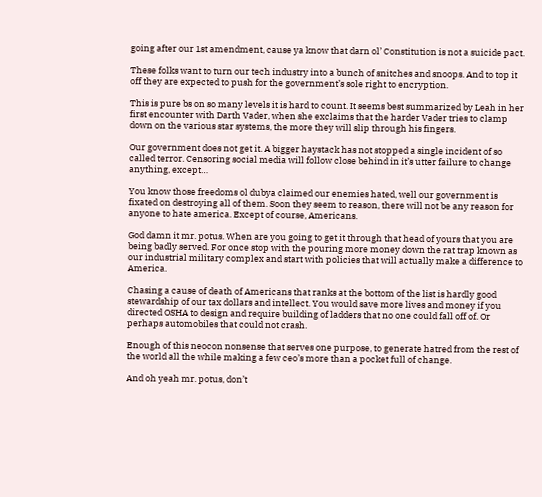going after our 1st amendment, cause ya know that darn ol’ Constitution is not a suicide pact.

These folks want to turn our tech industry into a bunch of snitches and snoops. And to top it off they are expected to push for the government’s sole right to encryption.

This is pure bs on so many levels it is hard to count. It seems best summarized by Leah in her first encounter with Darth Vader, when she exclaims that the harder Vader tries to clamp down on the various star systems, the more they will slip through his fingers.

Our government does not get it. A bigger haystack has not stopped a single incident of so called terror. Censoring social media will follow close behind in it’s utter failure to change anything, except…

You know those freedoms ol dubya claimed our enemies hated, well our government is fixated on destroying all of them. Soon they seem to reason, there will not be any reason for anyone to hate america. Except of course, Americans.

God damn it mr. potus. When are you going to get it through that head of yours that you are being badly served. For once stop with the pouring more money down the rat trap known as our industrial military complex and start with policies that will actually make a difference to America.

Chasing a cause of death of Americans that ranks at the bottom of the list is hardly good stewardship of our tax dollars and intellect. You would save more lives and money if you directed OSHA to design and require building of ladders that no one could fall off of. Or perhaps automobiles that could not crash.

Enough of this neocon nonsense that serves one purpose, to generate hatred from the rest of the world all the while making a few ceo’s more than a pocket full of change.

And oh yeah mr. potus, don’t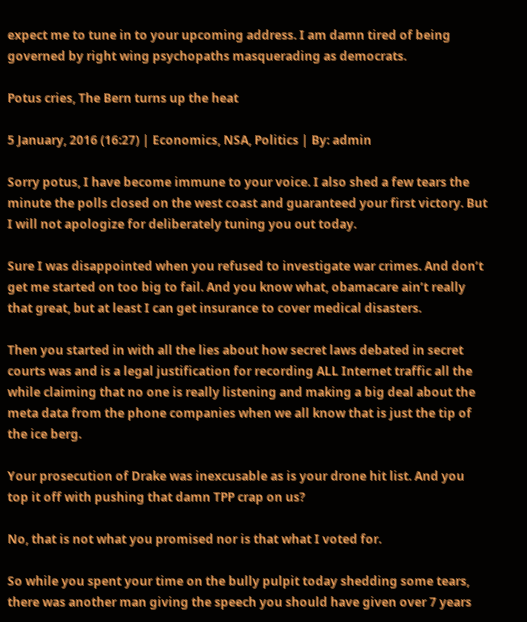expect me to tune in to your upcoming address. I am damn tired of being governed by right wing psychopaths masquerading as democrats.

Potus cries, The Bern turns up the heat

5 January, 2016 (16:27) | Economics, NSA, Politics | By: admin

Sorry potus, I have become immune to your voice. I also shed a few tears the minute the polls closed on the west coast and guaranteed your first victory. But I will not apologize for deliberately tuning you out today.

Sure I was disappointed when you refused to investigate war crimes. And don’t get me started on too big to fail. And you know what, obamacare ain’t really that great, but at least I can get insurance to cover medical disasters.

Then you started in with all the lies about how secret laws debated in secret courts was and is a legal justification for recording ALL Internet traffic all the while claiming that no one is really listening and making a big deal about the meta data from the phone companies when we all know that is just the tip of the ice berg.

Your prosecution of Drake was inexcusable as is your drone hit list. And you top it off with pushing that damn TPP crap on us?

No, that is not what you promised nor is that what I voted for.

So while you spent your time on the bully pulpit today shedding some tears, there was another man giving the speech you should have given over 7 years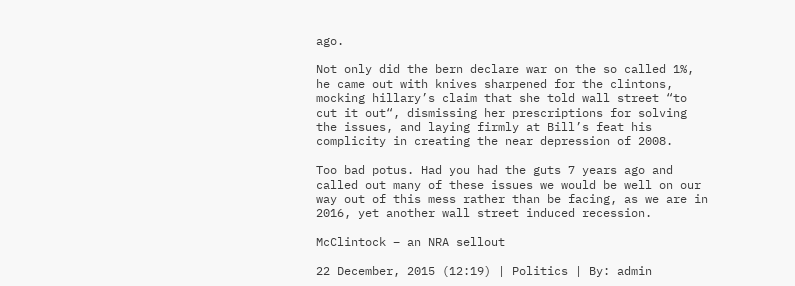ago.

Not only did the bern declare war on the so called 1%, he came out with knives sharpened for the clintons, mocking hillary’s claim that she told wall street “to cut it out“, dismissing her prescriptions for solving the issues, and laying firmly at Bill’s feat his complicity in creating the near depression of 2008.

Too bad potus. Had you had the guts 7 years ago and called out many of these issues we would be well on our way out of this mess rather than be facing, as we are in 2016, yet another wall street induced recession.

McClintock – an NRA sellout

22 December, 2015 (12:19) | Politics | By: admin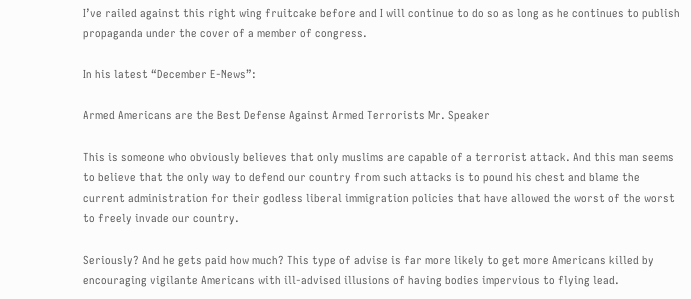I’ve railed against this right wing fruitcake before and I will continue to do so as long as he continues to publish propaganda under the cover of a member of congress.

In his latest “December E-News”:

Armed Americans are the Best Defense Against Armed Terrorists Mr. Speaker

This is someone who obviously believes that only muslims are capable of a terrorist attack. And this man seems to believe that the only way to defend our country from such attacks is to pound his chest and blame the current administration for their godless liberal immigration policies that have allowed the worst of the worst to freely invade our country.

Seriously? And he gets paid how much? This type of advise is far more likely to get more Americans killed by encouraging vigilante Americans with ill-advised illusions of having bodies impervious to flying lead.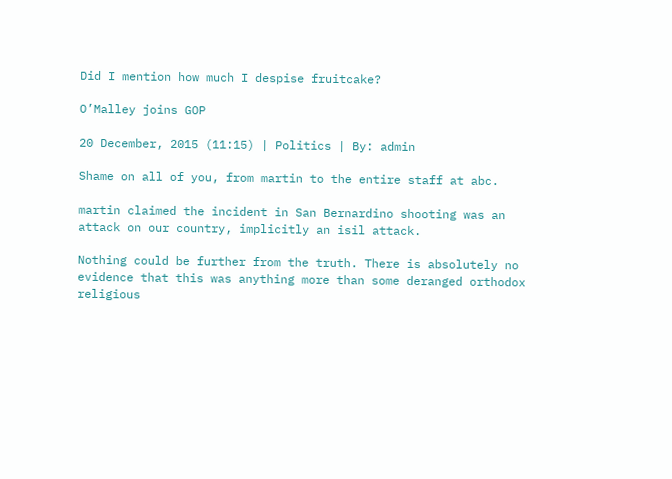Did I mention how much I despise fruitcake?

O’Malley joins GOP

20 December, 2015 (11:15) | Politics | By: admin

Shame on all of you, from martin to the entire staff at abc.

martin claimed the incident in San Bernardino shooting was an attack on our country, implicitly an isil attack.

Nothing could be further from the truth. There is absolutely no evidence that this was anything more than some deranged orthodox religious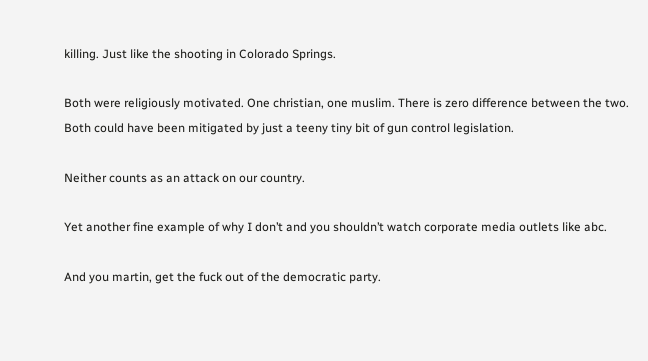killing. Just like the shooting in Colorado Springs.

Both were religiously motivated. One christian, one muslim. There is zero difference between the two. Both could have been mitigated by just a teeny tiny bit of gun control legislation.

Neither counts as an attack on our country.

Yet another fine example of why I don’t and you shouldn’t watch corporate media outlets like abc.

And you martin, get the fuck out of the democratic party.